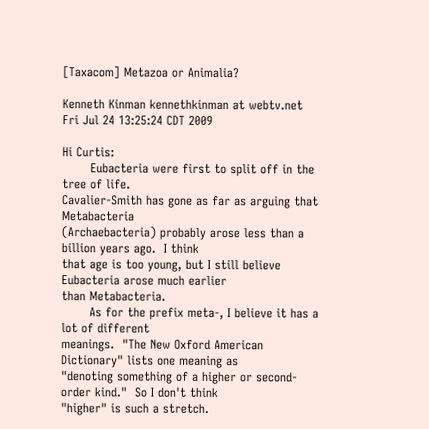[Taxacom] Metazoa or Animalia?

Kenneth Kinman kennethkinman at webtv.net
Fri Jul 24 13:25:24 CDT 2009

Hi Curtis:
       Eubacteria were first to split off in the tree of life.
Cavalier-Smith has gone as far as arguing that Metabacteria
(Archaebacteria) probably arose less than a billion years ago.  I think
that age is too young, but I still believe Eubacteria arose much earlier
than Metabacteria.
       As for the prefix meta-, I believe it has a lot of different
meanings.  "The New Oxford American Dictionary" lists one meaning as
"denoting something of a higher or second-order kind."  So I don't think
"higher" is such a stretch.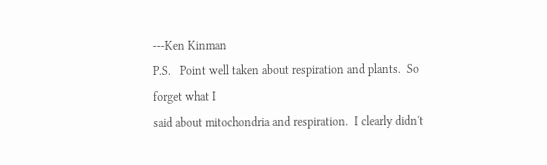---Ken Kinman
P.S.   Point well taken about respiration and plants.  So forget what I
said about mitochondria and respiration.  I clearly didn't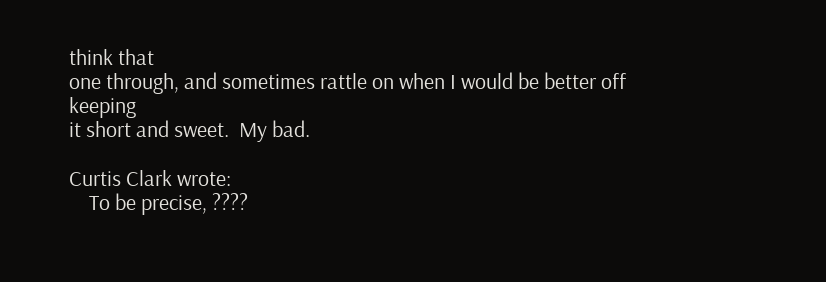think that
one through, and sometimes rattle on when I would be better off keeping
it short and sweet.  My bad.

Curtis Clark wrote:
    To be precise, ????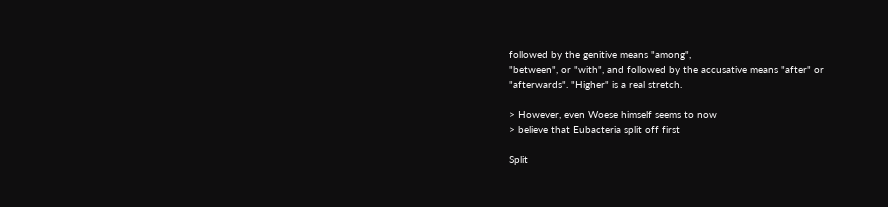followed by the genitive means "among",
"between", or "with", and followed by the accusative means "after" or
"afterwards". "Higher" is a real stretch.

> However, even Woese himself seems to now
> believe that Eubacteria split off first

Split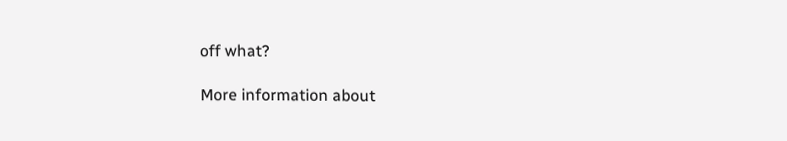off what?

More information about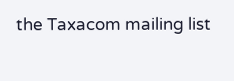the Taxacom mailing list